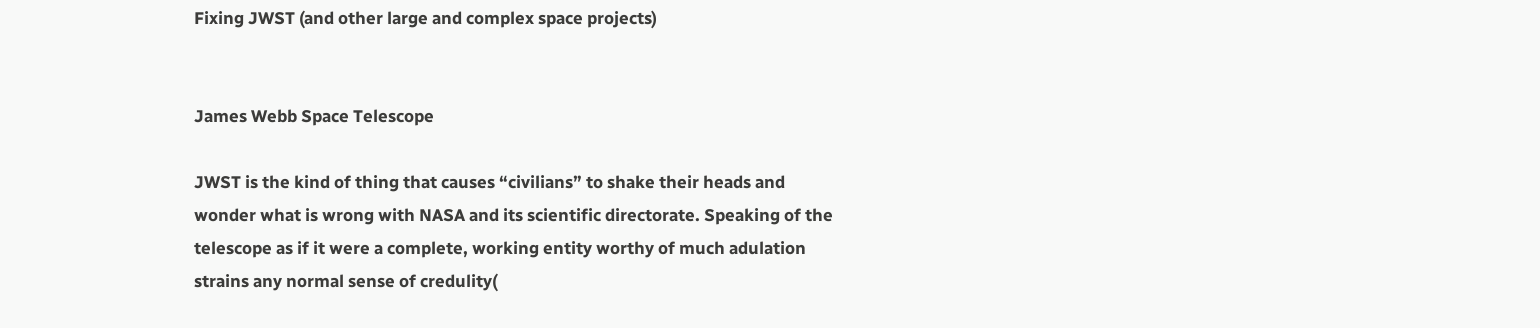Fixing JWST (and other large and complex space projects)


James Webb Space Telescope

JWST is the kind of thing that causes “civilians” to shake their heads and wonder what is wrong with NASA and its scientific directorate. Speaking of the telescope as if it were a complete, working entity worthy of much adulation strains any normal sense of credulity(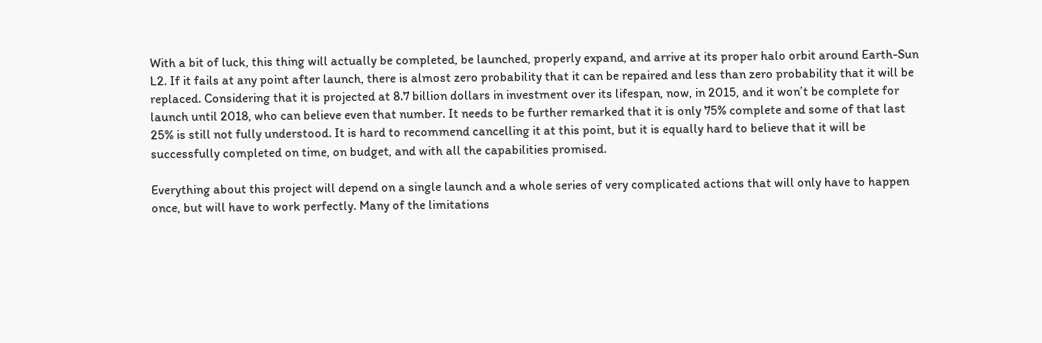With a bit of luck, this thing will actually be completed, be launched, properly expand, and arrive at its proper halo orbit around Earth-Sun L2. If it fails at any point after launch, there is almost zero probability that it can be repaired and less than zero probability that it will be replaced. Considering that it is projected at 8.7 billion dollars in investment over its lifespan, now, in 2015, and it won’t be complete for launch until 2018, who can believe even that number. It needs to be further remarked that it is only 75% complete and some of that last 25% is still not fully understood. It is hard to recommend cancelling it at this point, but it is equally hard to believe that it will be successfully completed on time, on budget, and with all the capabilities promised.

Everything about this project will depend on a single launch and a whole series of very complicated actions that will only have to happen once, but will have to work perfectly. Many of the limitations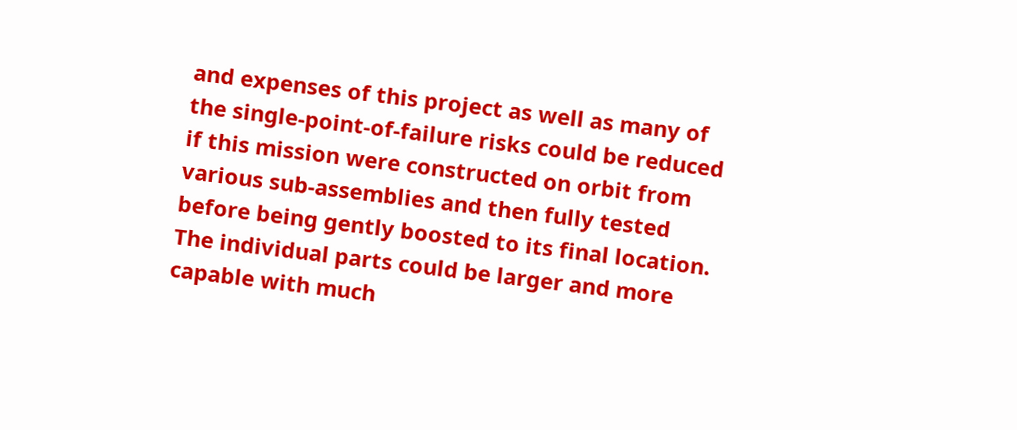and expenses of this project as well as many of the single-point-of-failure risks could be reduced if this mission were constructed on orbit from various sub-assemblies and then fully tested before being gently boosted to its final location. The individual parts could be larger and more capable with much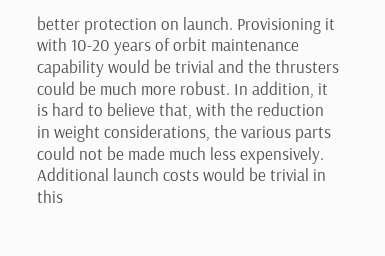better protection on launch. Provisioning it with 10-20 years of orbit maintenance capability would be trivial and the thrusters could be much more robust. In addition, it is hard to believe that, with the reduction in weight considerations, the various parts could not be made much less expensively. Additional launch costs would be trivial in this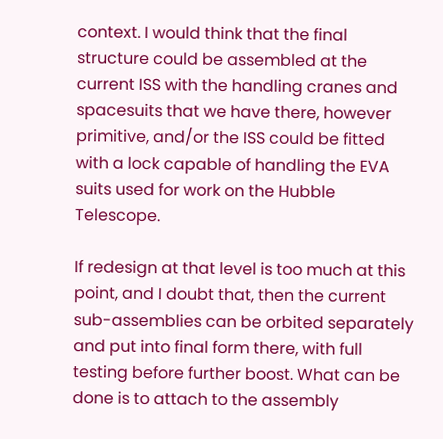context. I would think that the final structure could be assembled at the current ISS with the handling cranes and spacesuits that we have there, however primitive, and/or the ISS could be fitted with a lock capable of handling the EVA suits used for work on the Hubble Telescope.

If redesign at that level is too much at this point, and I doubt that, then the current sub-assemblies can be orbited separately and put into final form there, with full testing before further boost. What can be done is to attach to the assembly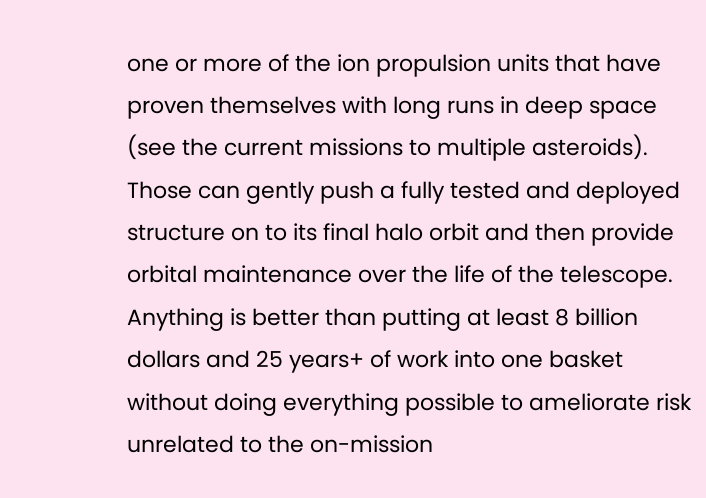one or more of the ion propulsion units that have proven themselves with long runs in deep space (see the current missions to multiple asteroids). Those can gently push a fully tested and deployed structure on to its final halo orbit and then provide orbital maintenance over the life of the telescope. Anything is better than putting at least 8 billion dollars and 25 years+ of work into one basket without doing everything possible to ameliorate risk unrelated to the on-mission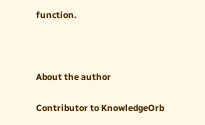function.



About the author

Contributor to KnowledgeOrb